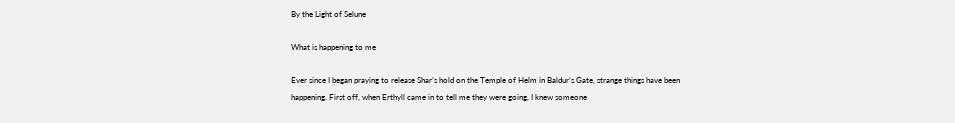By the Light of Selune

What is happening to me

Ever since I began praying to release Shar’s hold on the Temple of Helm in Baldur’s Gate, strange things have been happening. First off, when Erthyll came in to tell me they were going, I knew someone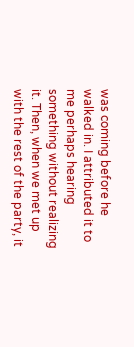was coming before he walked in. I attributed it to me perhaps hearing something without realizing it. Then, when we met up with the rest of the party, it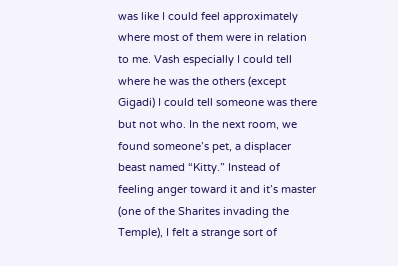was like I could feel approximately where most of them were in relation to me. Vash especially I could tell where he was the others (except Gigadi) I could tell someone was there but not who. In the next room, we found someone’s pet, a displacer beast named “Kitty.” Instead of feeling anger toward it and it’s master (one of the Sharites invading the Temple), I felt a strange sort of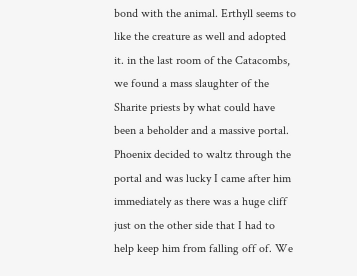bond with the animal. Erthyll seems to like the creature as well and adopted it. in the last room of the Catacombs, we found a mass slaughter of the Sharite priests by what could have been a beholder and a massive portal. Phoenix decided to waltz through the portal and was lucky I came after him immediately as there was a huge cliff just on the other side that I had to help keep him from falling off of. We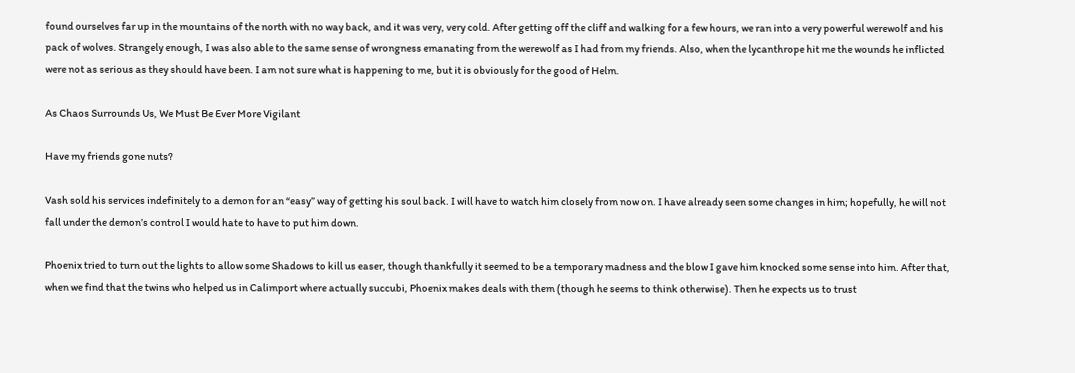found ourselves far up in the mountains of the north with no way back, and it was very, very cold. After getting off the cliff and walking for a few hours, we ran into a very powerful werewolf and his pack of wolves. Strangely enough, I was also able to the same sense of wrongness emanating from the werewolf as I had from my friends. Also, when the lycanthrope hit me the wounds he inflicted were not as serious as they should have been. I am not sure what is happening to me, but it is obviously for the good of Helm.

As Chaos Surrounds Us, We Must Be Ever More Vigilant

Have my friends gone nuts?

Vash sold his services indefinitely to a demon for an “easy” way of getting his soul back. I will have to watch him closely from now on. I have already seen some changes in him; hopefully, he will not fall under the demon’s control I would hate to have to put him down.

Phoenix tried to turn out the lights to allow some Shadows to kill us easer, though thankfully it seemed to be a temporary madness and the blow I gave him knocked some sense into him. After that, when we find that the twins who helped us in Calimport where actually succubi, Phoenix makes deals with them (though he seems to think otherwise). Then he expects us to trust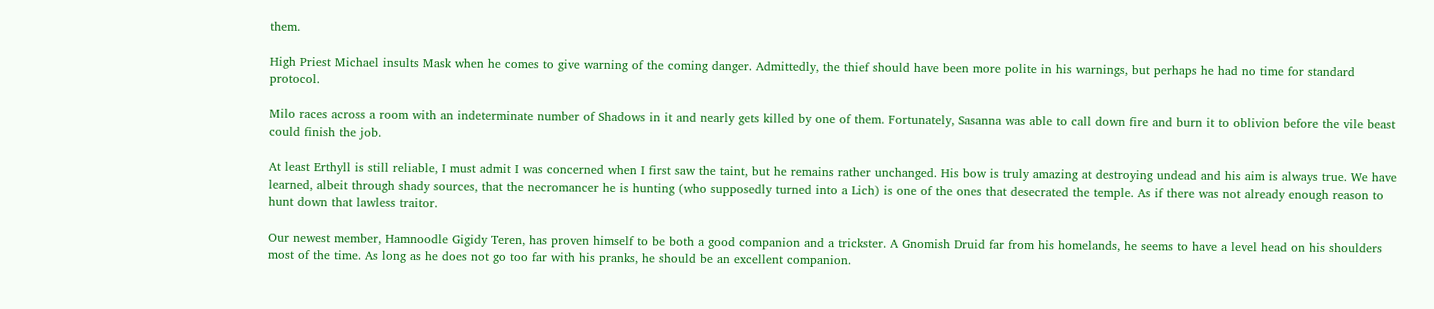them.

High Priest Michael insults Mask when he comes to give warning of the coming danger. Admittedly, the thief should have been more polite in his warnings, but perhaps he had no time for standard protocol.

Milo races across a room with an indeterminate number of Shadows in it and nearly gets killed by one of them. Fortunately, Sasanna was able to call down fire and burn it to oblivion before the vile beast could finish the job.

At least Erthyll is still reliable, I must admit I was concerned when I first saw the taint, but he remains rather unchanged. His bow is truly amazing at destroying undead and his aim is always true. We have learned, albeit through shady sources, that the necromancer he is hunting (who supposedly turned into a Lich) is one of the ones that desecrated the temple. As if there was not already enough reason to hunt down that lawless traitor.

Our newest member, Hamnoodle Gigidy Teren, has proven himself to be both a good companion and a trickster. A Gnomish Druid far from his homelands, he seems to have a level head on his shoulders most of the time. As long as he does not go too far with his pranks, he should be an excellent companion.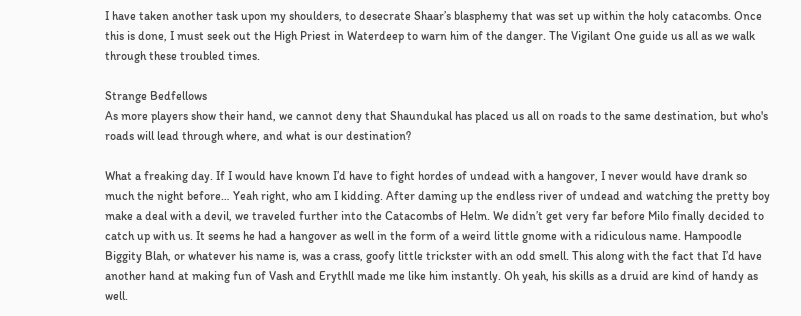I have taken another task upon my shoulders, to desecrate Shaar’s blasphemy that was set up within the holy catacombs. Once this is done, I must seek out the High Priest in Waterdeep to warn him of the danger. The Vigilant One guide us all as we walk through these troubled times.

Strange Bedfellows
As more players show their hand, we cannot deny that Shaundukal has placed us all on roads to the same destination, but who's roads will lead through where, and what is our destination?

What a freaking day. If I would have known I’d have to fight hordes of undead with a hangover, I never would have drank so much the night before… Yeah right, who am I kidding. After daming up the endless river of undead and watching the pretty boy make a deal with a devil, we traveled further into the Catacombs of Helm. We didn’t get very far before Milo finally decided to catch up with us. It seems he had a hangover as well in the form of a weird little gnome with a ridiculous name. Hampoodle Biggity Blah, or whatever his name is, was a crass, goofy little trickster with an odd smell. This along with the fact that I’d have another hand at making fun of Vash and Erythll made me like him instantly. Oh yeah, his skills as a druid are kind of handy as well.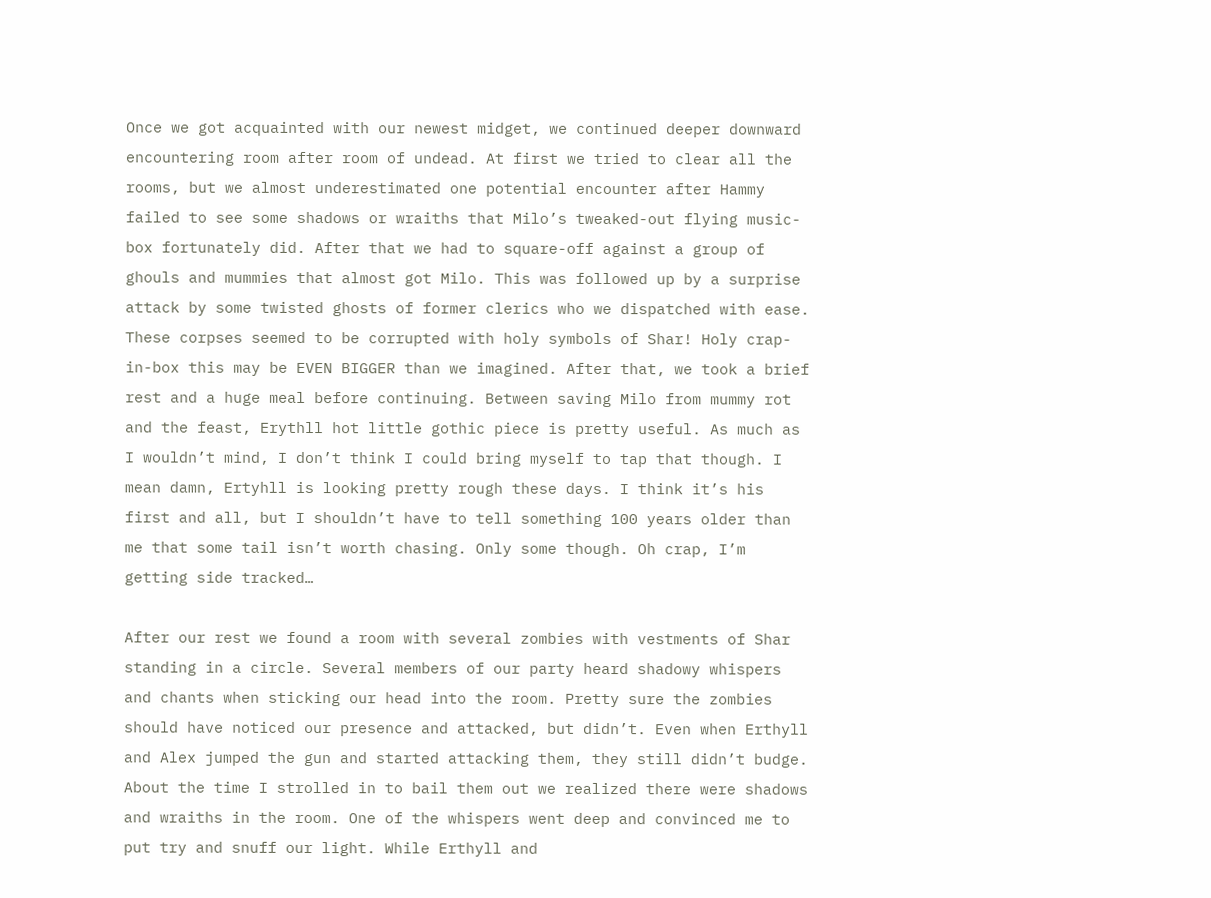Once we got acquainted with our newest midget, we continued deeper downward encountering room after room of undead. At first we tried to clear all the rooms, but we almost underestimated one potential encounter after Hammy failed to see some shadows or wraiths that Milo’s tweaked-out flying music-box fortunately did. After that we had to square-off against a group of ghouls and mummies that almost got Milo. This was followed up by a surprise attack by some twisted ghosts of former clerics who we dispatched with ease. These corpses seemed to be corrupted with holy symbols of Shar! Holy crap-in-box this may be EVEN BIGGER than we imagined. After that, we took a brief rest and a huge meal before continuing. Between saving Milo from mummy rot and the feast, Erythll hot little gothic piece is pretty useful. As much as I wouldn’t mind, I don’t think I could bring myself to tap that though. I mean damn, Ertyhll is looking pretty rough these days. I think it’s his first and all, but I shouldn’t have to tell something 100 years older than me that some tail isn’t worth chasing. Only some though. Oh crap, I’m getting side tracked…

After our rest we found a room with several zombies with vestments of Shar standing in a circle. Several members of our party heard shadowy whispers and chants when sticking our head into the room. Pretty sure the zombies should have noticed our presence and attacked, but didn’t. Even when Erthyll and Alex jumped the gun and started attacking them, they still didn’t budge. About the time I strolled in to bail them out we realized there were shadows and wraiths in the room. One of the whispers went deep and convinced me to put try and snuff our light. While Erthyll and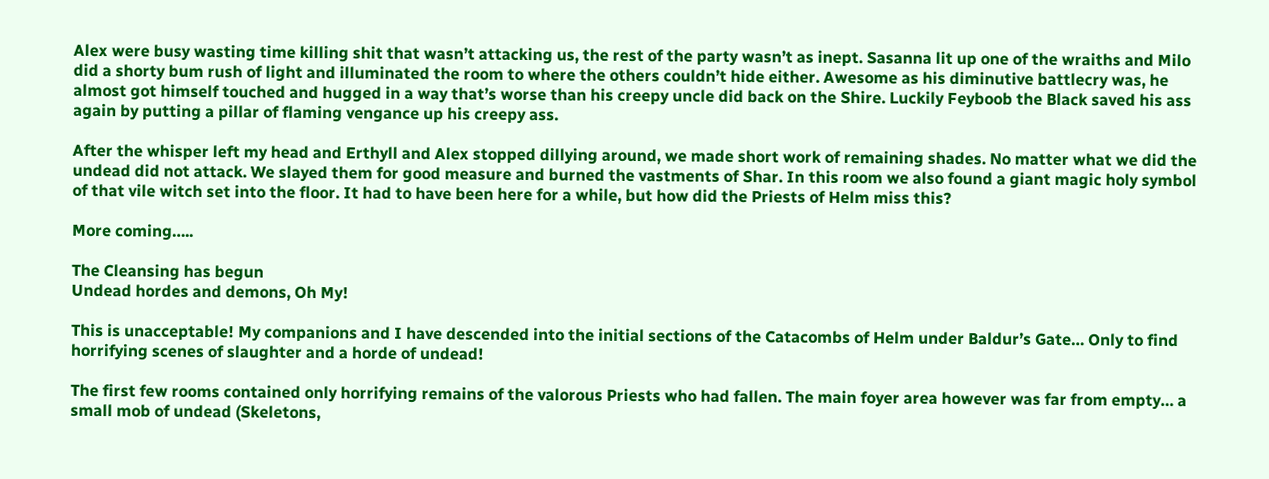Alex were busy wasting time killing shit that wasn’t attacking us, the rest of the party wasn’t as inept. Sasanna lit up one of the wraiths and Milo did a shorty bum rush of light and illuminated the room to where the others couldn’t hide either. Awesome as his diminutive battlecry was, he almost got himself touched and hugged in a way that’s worse than his creepy uncle did back on the Shire. Luckily Feyboob the Black saved his ass again by putting a pillar of flaming vengance up his creepy ass.

After the whisper left my head and Erthyll and Alex stopped dillying around, we made short work of remaining shades. No matter what we did the undead did not attack. We slayed them for good measure and burned the vastments of Shar. In this room we also found a giant magic holy symbol of that vile witch set into the floor. It had to have been here for a while, but how did the Priests of Helm miss this?

More coming…..

The Cleansing has begun
Undead hordes and demons, Oh My!

This is unacceptable! My companions and I have descended into the initial sections of the Catacombs of Helm under Baldur’s Gate… Only to find horrifying scenes of slaughter and a horde of undead!

The first few rooms contained only horrifying remains of the valorous Priests who had fallen. The main foyer area however was far from empty… a small mob of undead (Skeletons,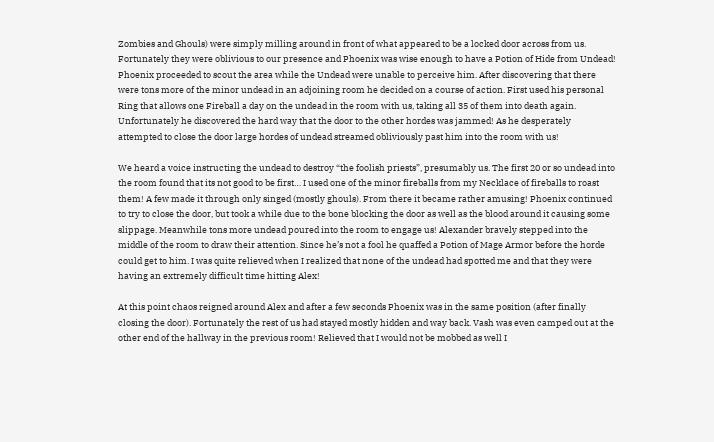Zombies and Ghouls) were simply milling around in front of what appeared to be a locked door across from us. Fortunately they were oblivious to our presence and Phoenix was wise enough to have a Potion of Hide from Undead! Phoenix proceeded to scout the area while the Undead were unable to perceive him. After discovering that there were tons more of the minor undead in an adjoining room he decided on a course of action. First used his personal Ring that allows one Fireball a day on the undead in the room with us, taking all 35 of them into death again. Unfortunately he discovered the hard way that the door to the other hordes was jammed! As he desperately attempted to close the door large hordes of undead streamed obliviously past him into the room with us!

We heard a voice instructing the undead to destroy “the foolish priests”, presumably us. The first 20 or so undead into the room found that its not good to be first… I used one of the minor fireballs from my Necklace of fireballs to roast them! A few made it through only singed (mostly ghouls). From there it became rather amusing! Phoenix continued to try to close the door, but took a while due to the bone blocking the door as well as the blood around it causing some slippage. Meanwhile tons more undead poured into the room to engage us! Alexander bravely stepped into the middle of the room to draw their attention. Since he’s not a fool he quaffed a Potion of Mage Armor before the horde could get to him. I was quite relieved when I realized that none of the undead had spotted me and that they were having an extremely difficult time hitting Alex!

At this point chaos reigned around Alex and after a few seconds Phoenix was in the same position (after finally closing the door). Fortunately the rest of us had stayed mostly hidden and way back. Vash was even camped out at the other end of the hallway in the previous room! Relieved that I would not be mobbed as well I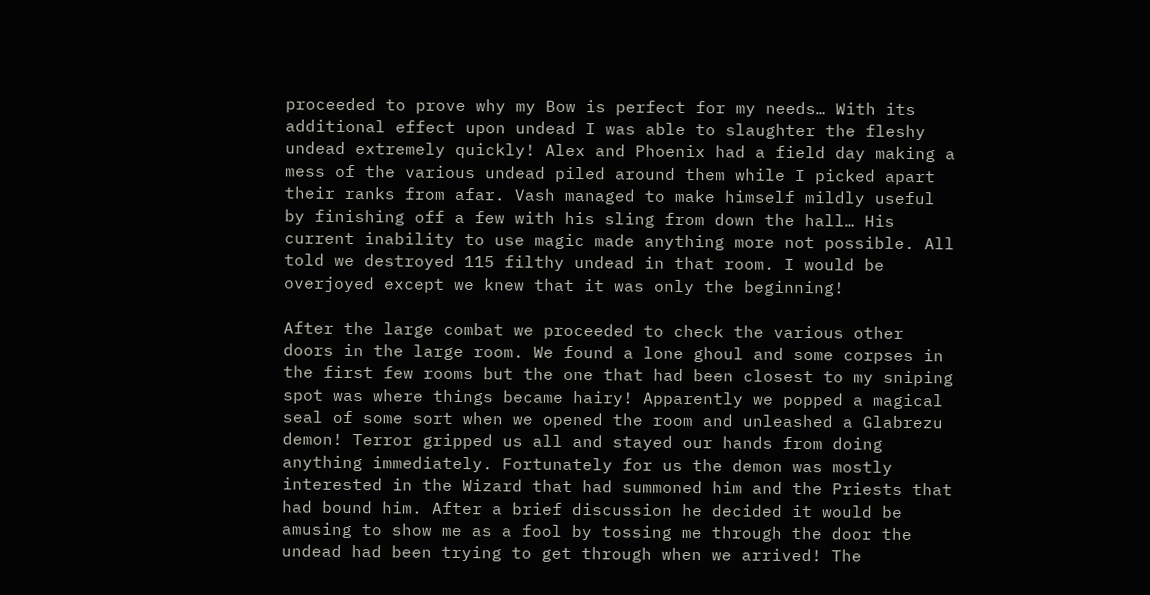proceeded to prove why my Bow is perfect for my needs… With its additional effect upon undead I was able to slaughter the fleshy undead extremely quickly! Alex and Phoenix had a field day making a mess of the various undead piled around them while I picked apart their ranks from afar. Vash managed to make himself mildly useful by finishing off a few with his sling from down the hall… His current inability to use magic made anything more not possible. All told we destroyed 115 filthy undead in that room. I would be overjoyed except we knew that it was only the beginning!

After the large combat we proceeded to check the various other doors in the large room. We found a lone ghoul and some corpses in the first few rooms but the one that had been closest to my sniping spot was where things became hairy! Apparently we popped a magical seal of some sort when we opened the room and unleashed a Glabrezu demon! Terror gripped us all and stayed our hands from doing anything immediately. Fortunately for us the demon was mostly interested in the Wizard that had summoned him and the Priests that had bound him. After a brief discussion he decided it would be amusing to show me as a fool by tossing me through the door the undead had been trying to get through when we arrived! The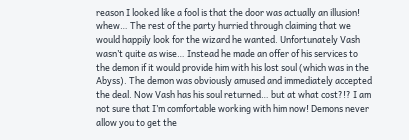reason I looked like a fool is that the door was actually an illusion! whew… The rest of the party hurried through claiming that we would happily look for the wizard he wanted. Unfortunately Vash wasn’t quite as wise… Instead he made an offer of his services to the demon if it would provide him with his lost soul (which was in the Abyss). The demon was obviously amused and immediately accepted the deal. Now Vash has his soul returned… but at what cost?!? I am not sure that I’m comfortable working with him now! Demons never allow you to get the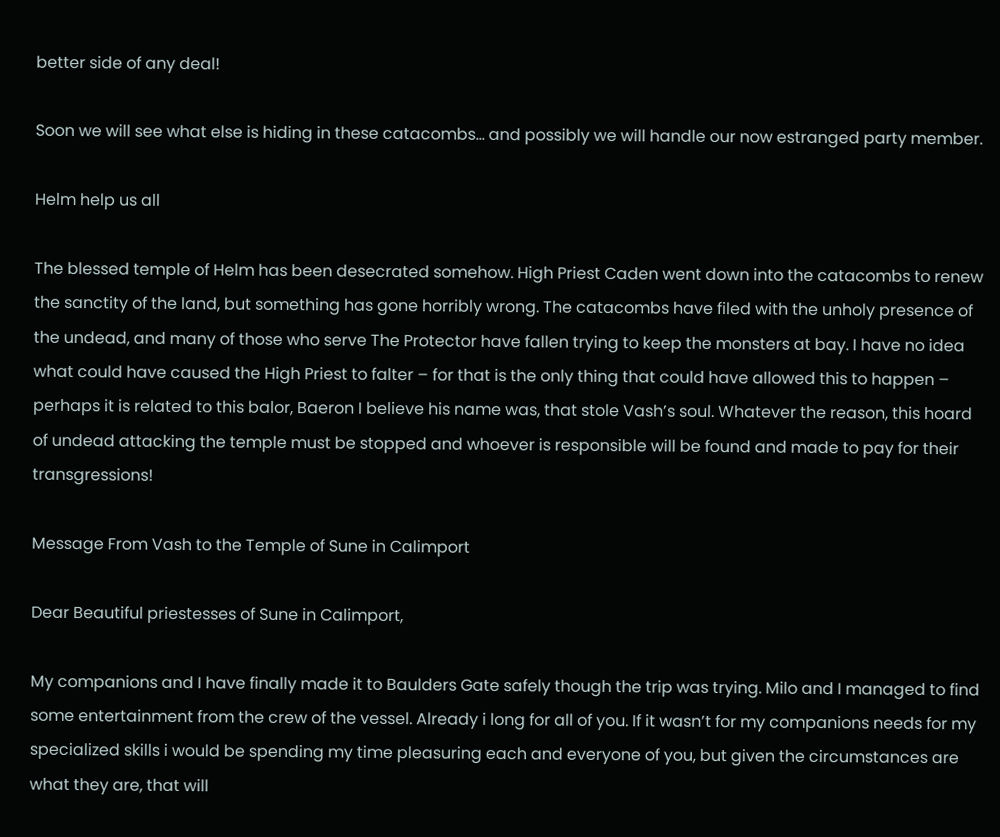better side of any deal!

Soon we will see what else is hiding in these catacombs… and possibly we will handle our now estranged party member.

Helm help us all

The blessed temple of Helm has been desecrated somehow. High Priest Caden went down into the catacombs to renew the sanctity of the land, but something has gone horribly wrong. The catacombs have filed with the unholy presence of the undead, and many of those who serve The Protector have fallen trying to keep the monsters at bay. I have no idea what could have caused the High Priest to falter – for that is the only thing that could have allowed this to happen – perhaps it is related to this balor, Baeron I believe his name was, that stole Vash’s soul. Whatever the reason, this hoard of undead attacking the temple must be stopped and whoever is responsible will be found and made to pay for their transgressions!

Message From Vash to the Temple of Sune in Calimport

Dear Beautiful priestesses of Sune in Calimport,

My companions and I have finally made it to Baulders Gate safely though the trip was trying. Milo and I managed to find some entertainment from the crew of the vessel. Already i long for all of you. If it wasn’t for my companions needs for my specialized skills i would be spending my time pleasuring each and everyone of you, but given the circumstances are what they are, that will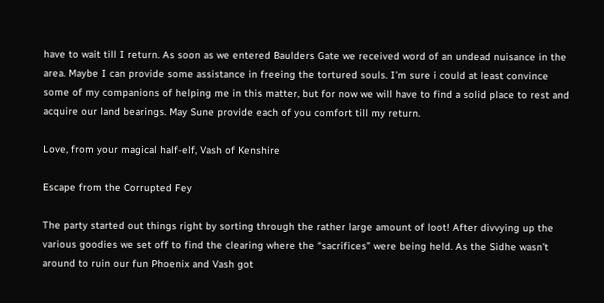have to wait till I return. As soon as we entered Baulders Gate we received word of an undead nuisance in the area. Maybe I can provide some assistance in freeing the tortured souls. I’m sure i could at least convince some of my companions of helping me in this matter, but for now we will have to find a solid place to rest and acquire our land bearings. May Sune provide each of you comfort till my return.

Love, from your magical half-elf, Vash of Kenshire

Escape from the Corrupted Fey

The party started out things right by sorting through the rather large amount of loot! After divvying up the various goodies we set off to find the clearing where the “sacrifices” were being held. As the Sidhe wasn’t around to ruin our fun Phoenix and Vash got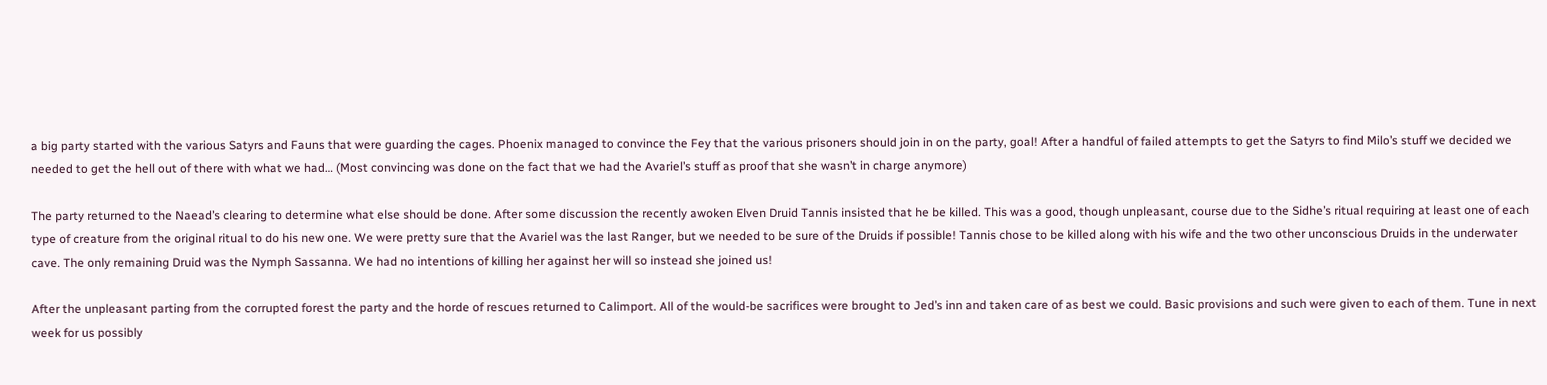a big party started with the various Satyrs and Fauns that were guarding the cages. Phoenix managed to convince the Fey that the various prisoners should join in on the party, goal! After a handful of failed attempts to get the Satyrs to find Milo’s stuff we decided we needed to get the hell out of there with what we had… (Most convincing was done on the fact that we had the Avariel’s stuff as proof that she wasn’t in charge anymore)

The party returned to the Naead’s clearing to determine what else should be done. After some discussion the recently awoken Elven Druid Tannis insisted that he be killed. This was a good, though unpleasant, course due to the Sidhe’s ritual requiring at least one of each type of creature from the original ritual to do his new one. We were pretty sure that the Avariel was the last Ranger, but we needed to be sure of the Druids if possible! Tannis chose to be killed along with his wife and the two other unconscious Druids in the underwater cave. The only remaining Druid was the Nymph Sassanna. We had no intentions of killing her against her will so instead she joined us!

After the unpleasant parting from the corrupted forest the party and the horde of rescues returned to Calimport. All of the would-be sacrifices were brought to Jed’s inn and taken care of as best we could. Basic provisions and such were given to each of them. Tune in next week for us possibly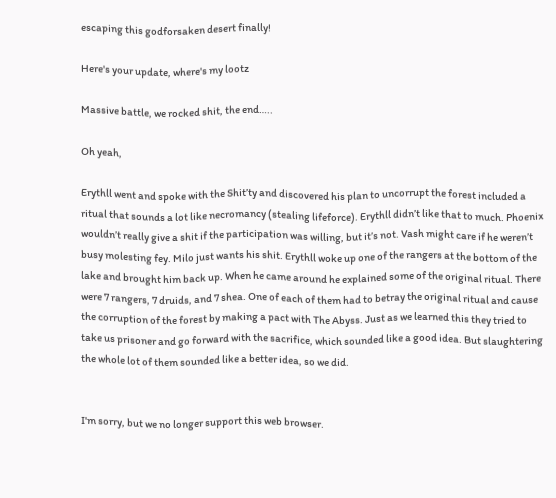escaping this godforsaken desert finally!

Here's your update, where's my lootz

Massive battle, we rocked shit, the end…..

Oh yeah,

Erythll went and spoke with the Shit’ty and discovered his plan to uncorrupt the forest included a ritual that sounds a lot like necromancy (stealing lifeforce). Erythll didn’t like that to much. Phoenix wouldn’t really give a shit if the participation was willing, but it’s not. Vash might care if he weren’t busy molesting fey. Milo just wants his shit. Erythll woke up one of the rangers at the bottom of the lake and brought him back up. When he came around he explained some of the original ritual. There were 7 rangers, 7 druids, and 7 shea. One of each of them had to betray the original ritual and cause the corruption of the forest by making a pact with The Abyss. Just as we learned this they tried to take us prisoner and go forward with the sacrifice, which sounded like a good idea. But slaughtering the whole lot of them sounded like a better idea, so we did.


I'm sorry, but we no longer support this web browser.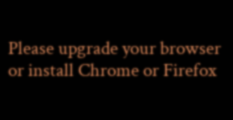Please upgrade your browser or install Chrome or Firefox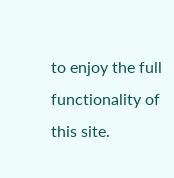to enjoy the full functionality of this site.